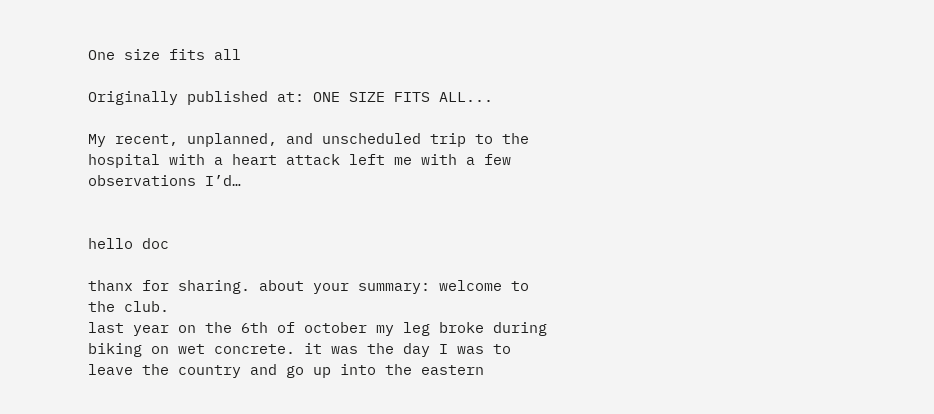One size fits all

Originally published at: ONE SIZE FITS ALL...

My recent, unplanned, and unscheduled trip to the hospital with a heart attack left me with a few observations I’d…


hello doc

thanx for sharing. about your summary: welcome to the club.
last year on the 6th of october my leg broke during biking on wet concrete. it was the day I was to leave the country and go up into the eastern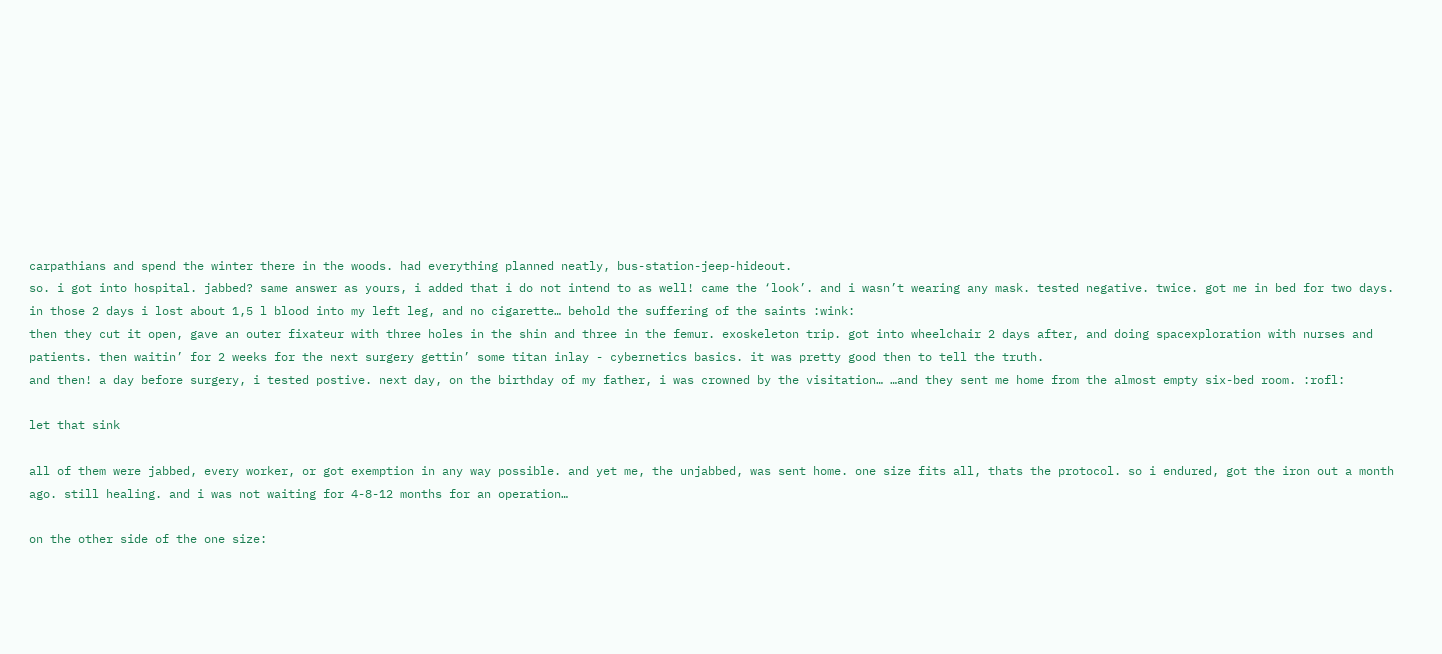carpathians and spend the winter there in the woods. had everything planned neatly, bus-station-jeep-hideout.
so. i got into hospital. jabbed? same answer as yours, i added that i do not intend to as well! came the ‘look’. and i wasn’t wearing any mask. tested negative. twice. got me in bed for two days. in those 2 days i lost about 1,5 l blood into my left leg, and no cigarette… behold the suffering of the saints :wink:
then they cut it open, gave an outer fixateur with three holes in the shin and three in the femur. exoskeleton trip. got into wheelchair 2 days after, and doing spacexploration with nurses and patients. then waitin’ for 2 weeks for the next surgery gettin’ some titan inlay - cybernetics basics. it was pretty good then to tell the truth.
and then! a day before surgery, i tested postive. next day, on the birthday of my father, i was crowned by the visitation… …and they sent me home from the almost empty six-bed room. :rofl:

let that sink

all of them were jabbed, every worker, or got exemption in any way possible. and yet me, the unjabbed, was sent home. one size fits all, thats the protocol. so i endured, got the iron out a month ago. still healing. and i was not waiting for 4-8-12 months for an operation…

on the other side of the one size: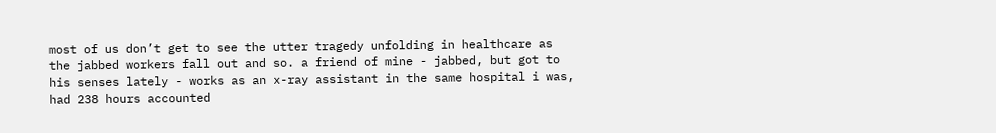most of us don’t get to see the utter tragedy unfolding in healthcare as the jabbed workers fall out and so. a friend of mine - jabbed, but got to his senses lately - works as an x-ray assistant in the same hospital i was, had 238 hours accounted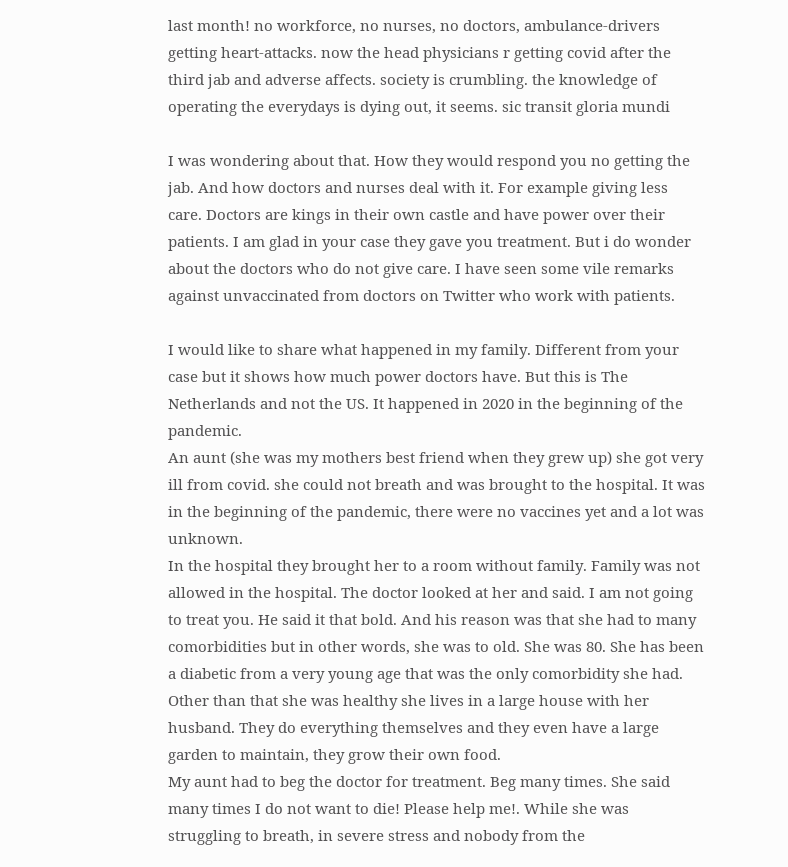last month! no workforce, no nurses, no doctors, ambulance-drivers getting heart-attacks. now the head physicians r getting covid after the third jab and adverse affects. society is crumbling. the knowledge of operating the everydays is dying out, it seems. sic transit gloria mundi

I was wondering about that. How they would respond you no getting the jab. And how doctors and nurses deal with it. For example giving less care. Doctors are kings in their own castle and have power over their patients. I am glad in your case they gave you treatment. But i do wonder about the doctors who do not give care. I have seen some vile remarks against unvaccinated from doctors on Twitter who work with patients.

I would like to share what happened in my family. Different from your case but it shows how much power doctors have. But this is The Netherlands and not the US. It happened in 2020 in the beginning of the pandemic.
An aunt (she was my mothers best friend when they grew up) she got very ill from covid. she could not breath and was brought to the hospital. It was in the beginning of the pandemic, there were no vaccines yet and a lot was unknown.
In the hospital they brought her to a room without family. Family was not allowed in the hospital. The doctor looked at her and said. I am not going to treat you. He said it that bold. And his reason was that she had to many comorbidities but in other words, she was to old. She was 80. She has been a diabetic from a very young age that was the only comorbidity she had. Other than that she was healthy she lives in a large house with her husband. They do everything themselves and they even have a large garden to maintain, they grow their own food.
My aunt had to beg the doctor for treatment. Beg many times. She said many times I do not want to die! Please help me!. While she was struggling to breath, in severe stress and nobody from the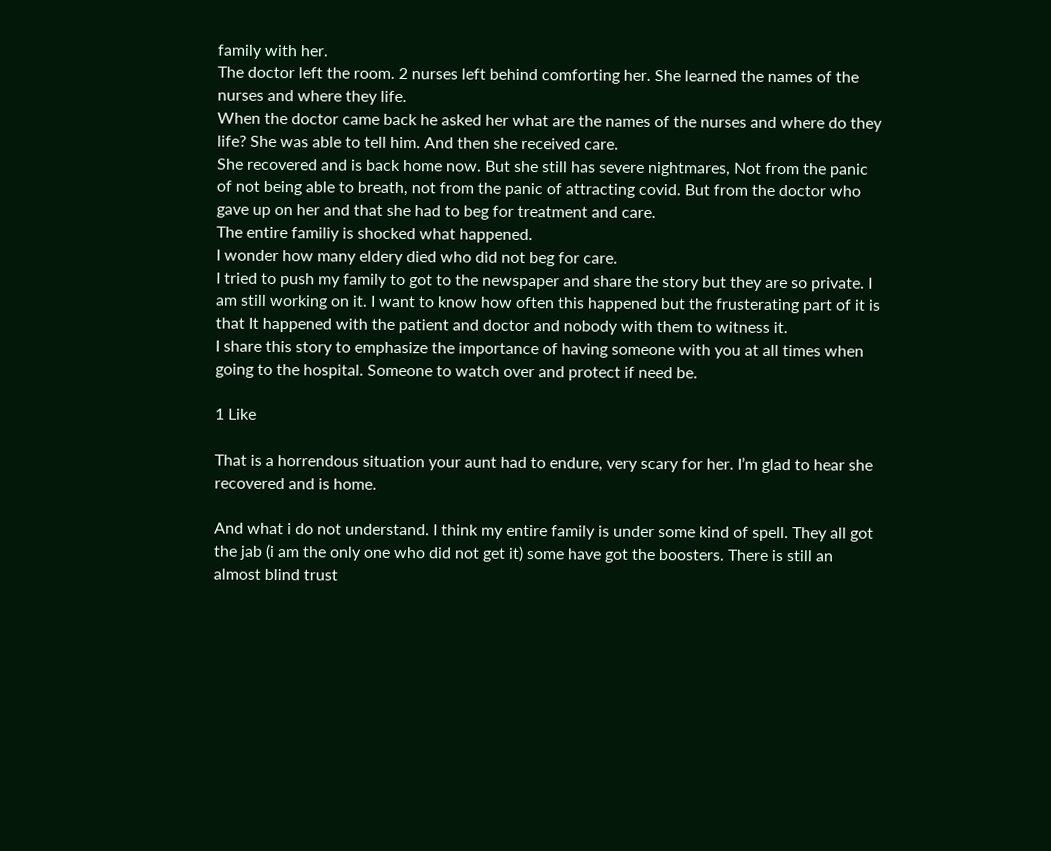family with her.
The doctor left the room. 2 nurses left behind comforting her. She learned the names of the nurses and where they life.
When the doctor came back he asked her what are the names of the nurses and where do they life? She was able to tell him. And then she received care.
She recovered and is back home now. But she still has severe nightmares, Not from the panic of not being able to breath, not from the panic of attracting covid. But from the doctor who gave up on her and that she had to beg for treatment and care.
The entire familiy is shocked what happened.
I wonder how many eldery died who did not beg for care.
I tried to push my family to got to the newspaper and share the story but they are so private. I am still working on it. I want to know how often this happened but the frusterating part of it is that It happened with the patient and doctor and nobody with them to witness it.
I share this story to emphasize the importance of having someone with you at all times when going to the hospital. Someone to watch over and protect if need be.

1 Like

That is a horrendous situation your aunt had to endure, very scary for her. I’m glad to hear she recovered and is home.

And what i do not understand. I think my entire family is under some kind of spell. They all got the jab (i am the only one who did not get it) some have got the boosters. There is still an almost blind trust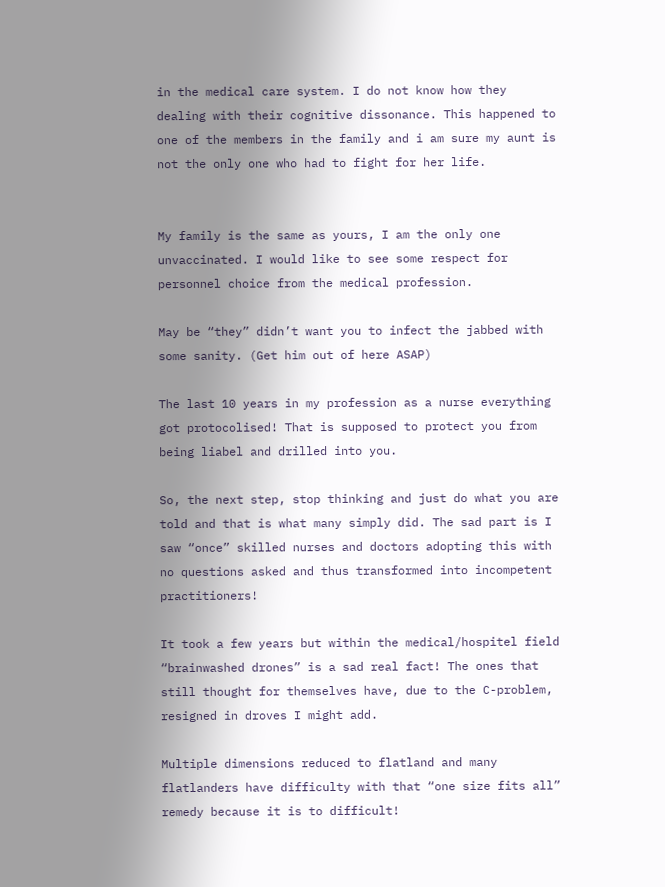in the medical care system. I do not know how they dealing with their cognitive dissonance. This happened to one of the members in the family and i am sure my aunt is not the only one who had to fight for her life.


My family is the same as yours, I am the only one unvaccinated. I would like to see some respect for personnel choice from the medical profession.

May be “they” didn’t want you to infect the jabbed with some sanity. (Get him out of here ASAP)

The last 10 years in my profession as a nurse everything got protocolised! That is supposed to protect you from being liabel and drilled into you.

So, the next step, stop thinking and just do what you are told and that is what many simply did. The sad part is I saw “once” skilled nurses and doctors adopting this with no questions asked and thus transformed into incompetent practitioners!

It took a few years but within the medical/hospitel field “brainwashed drones” is a sad real fact! The ones that still thought for themselves have, due to the C-problem, resigned in droves I might add.

Multiple dimensions reduced to flatland and many flatlanders have difficulty with that “one size fits all” remedy because it is to difficult!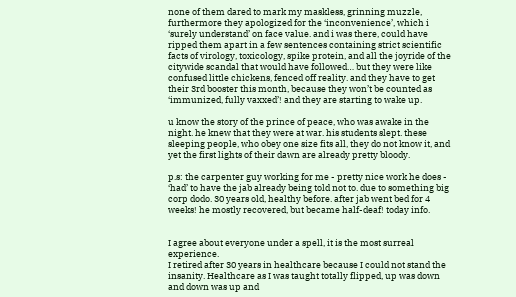none of them dared to mark my maskless, grinning muzzle, furthermore they apologized for the ‘inconvenience’, which i ‘surely understand’ on face value. and i was there, could have ripped them apart in a few sentences containing strict scientific facts of virology, toxicology, spike protein, and all the joyride of the citywide scandal that would have followed… but they were like confused little chickens, fenced off reality. and they have to get their 3rd booster this month, because they won’t be counted as ‘immunized, fully vaxxed’! and they are starting to wake up.

u know the story of the prince of peace, who was awake in the night. he knew that they were at war. his students slept. these sleeping people, who obey one size fits all, they do not know it, and yet the first lights of their dawn are already pretty bloody.

p.s: the carpenter guy working for me - pretty nice work he does - ‘had’ to have the jab already being told not to. due to something big corp dodo. 30 years old, healthy before. after jab went bed for 4 weeks! he mostly recovered, but became half-deaf! today info.


I agree about everyone under a spell, it is the most surreal experience.
I retired after 30 years in healthcare because I could not stand the insanity. Healthcare as I was taught totally flipped, up was down and down was up and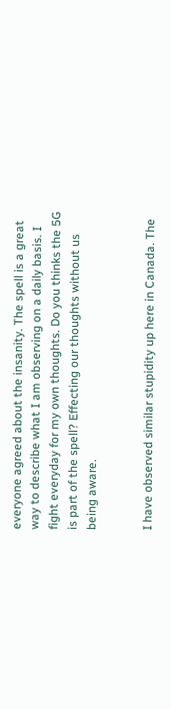everyone agreed about the insanity. The spell is a great way to describe what I am observing on a daily basis. I fight everyday for my own thoughts. Do you thinks the 5G is part of the spell? Effecting our thoughts without us being aware.


I have observed similar stupidity up here in Canada. The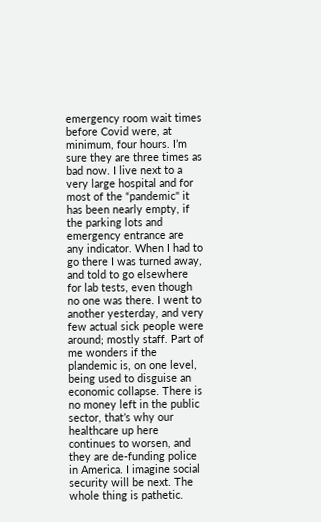emergency room wait times before Covid were, at minimum, four hours. I’m sure they are three times as bad now. I live next to a very large hospital and for most of the “pandemic" it has been nearly empty, if the parking lots and emergency entrance are any indicator. When I had to go there I was turned away, and told to go elsewhere for lab tests, even though no one was there. I went to another yesterday, and very few actual sick people were around; mostly staff. Part of me wonders if the plandemic is, on one level, being used to disguise an economic collapse. There is no money left in the public sector, that’s why our healthcare up here continues to worsen, and they are de-funding police in America. I imagine social security will be next. The whole thing is pathetic.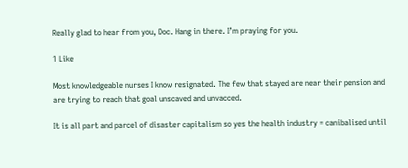Really glad to hear from you, Doc. Hang in there. I’m praying for you.

1 Like

Most knowledgeable nurses I know resignated. The few that stayed are near their pension and are trying to reach that goal unscaved and unvacced.

It is all part and parcel of disaster capitalism so yes the health industry = canibalised until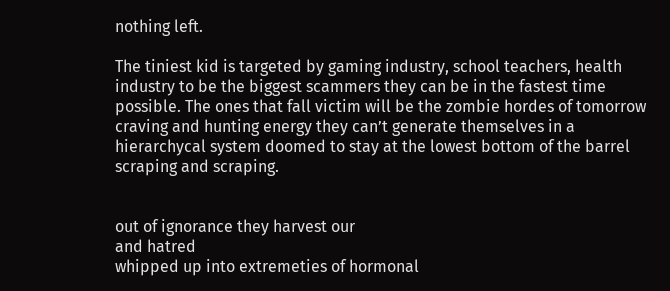nothing left.

The tiniest kid is targeted by gaming industry, school teachers, health industry to be the biggest scammers they can be in the fastest time possible. The ones that fall victim will be the zombie hordes of tomorrow craving and hunting energy they can’t generate themselves in a hierarchycal system doomed to stay at the lowest bottom of the barrel scraping and scraping.


out of ignorance they harvest our
and hatred
whipped up into extremeties of hormonal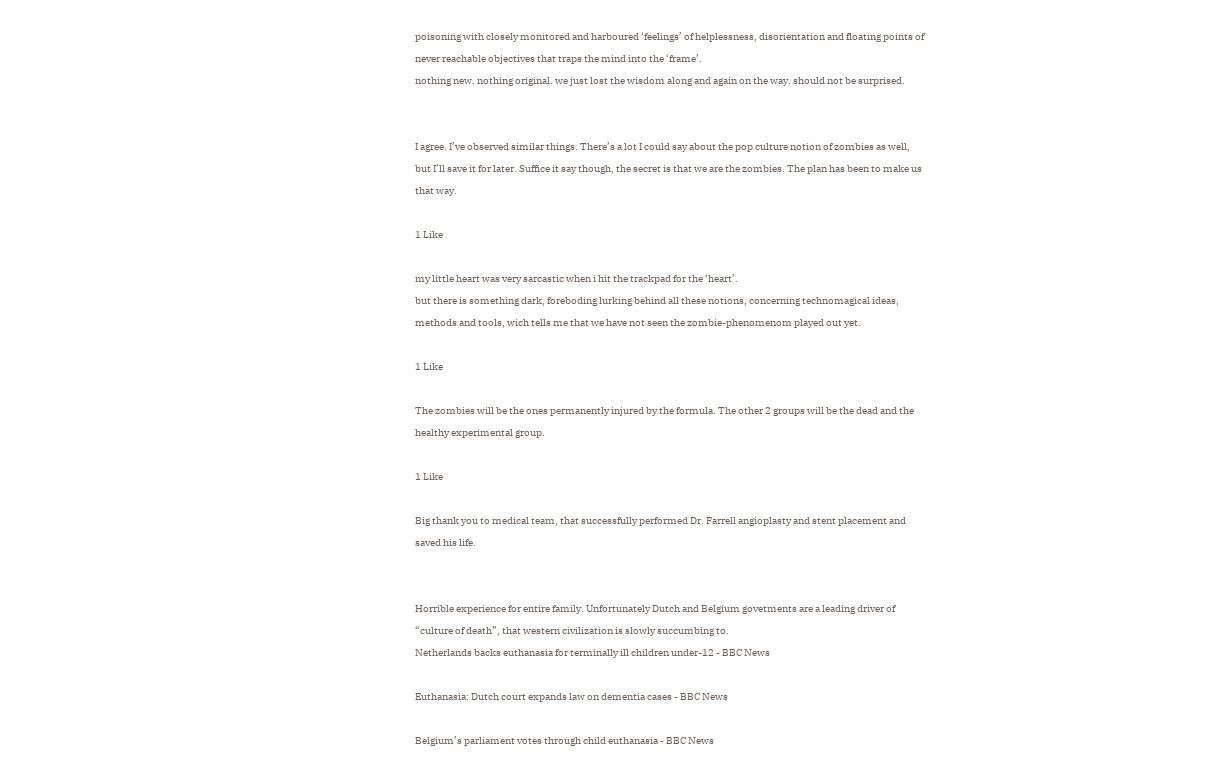poisoning with closely monitored and harboured ‘feelings’ of helplessness, disorientation and floating points of never reachable objectives that traps the mind into the ‘frame’.
nothing new. nothing original. we just lost the wisdom along and again on the way. should not be surprised.


I agree. I’ve observed similar things. There’s a lot I could say about the pop culture notion of zombies as well, but I’ll save it for later. Suffice it say though, the secret is that we are the zombies. The plan has been to make us that way.

1 Like

my little heart was very sarcastic when i hit the trackpad for the ‘heart’.
but there is something dark, foreboding lurking behind all these notions, concerning technomagical ideas, methods and tools, wich tells me that we have not seen the zombie-phenomenom played out yet.

1 Like

The zombies will be the ones permanently injured by the formula. The other 2 groups will be the dead and the healthy experimental group.

1 Like

Big thank you to medical team, that successfully performed Dr. Farrell angioplasty and stent placement and saved his life.


Horrible experience for entire family. Unfortunately Dutch and Belgium govetments are a leading driver of “culture of death”, that western civilization is slowly succumbing to.
Netherlands backs euthanasia for terminally ill children under-12 - BBC News

Euthanasia: Dutch court expands law on dementia cases - BBC News

Belgium’s parliament votes through child euthanasia - BBC News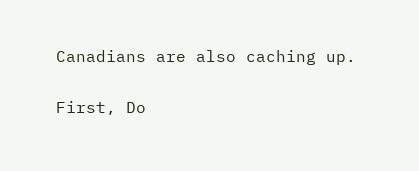Canadians are also caching up.

First, Do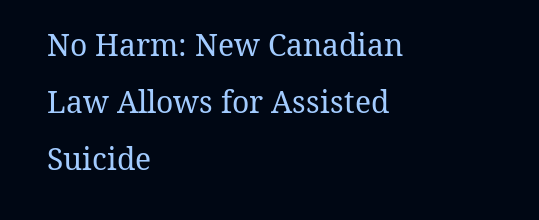No Harm: New Canadian Law Allows for Assisted Suicide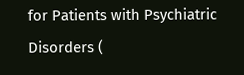for Patients with Psychiatric Disorders (